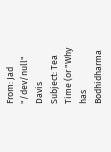From: Jad "/dev/null" Davis
Subject: Tea Time (or "Why has Bodhidharma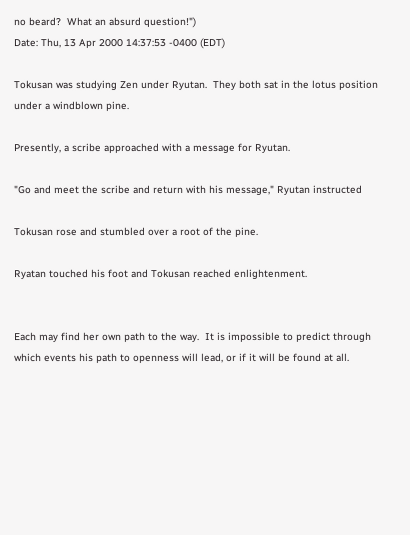no beard?  What an absurd question!")
Date: Thu, 13 Apr 2000 14:37:53 -0400 (EDT)

Tokusan was studying Zen under Ryutan.  They both sat in the lotus position
under a windblown pine.

Presently, a scribe approached with a message for Ryutan.

"Go and meet the scribe and return with his message," Ryutan instructed

Tokusan rose and stumbled over a root of the pine.

Ryatan touched his foot and Tokusan reached enlightenment.


Each may find her own path to the way.  It is impossible to predict through
which events his path to openness will lead, or if it will be found at all.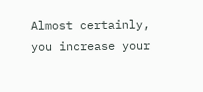Almost certainly, you increase your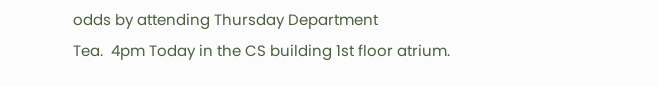odds by attending Thursday Department
Tea.  4pm Today in the CS building 1st floor atrium.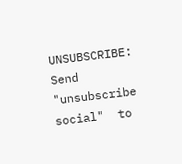UNSUBSCRIBE: Send "unsubscribe social"  to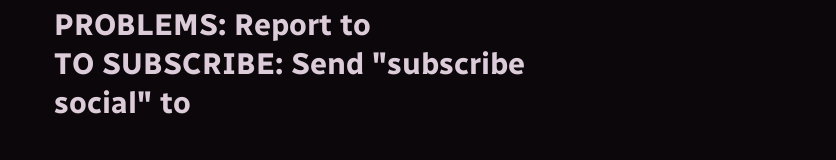PROBLEMS: Report to
TO SUBSCRIBE: Send "subscribe social" to